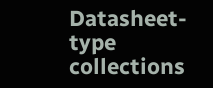Datasheet-type collections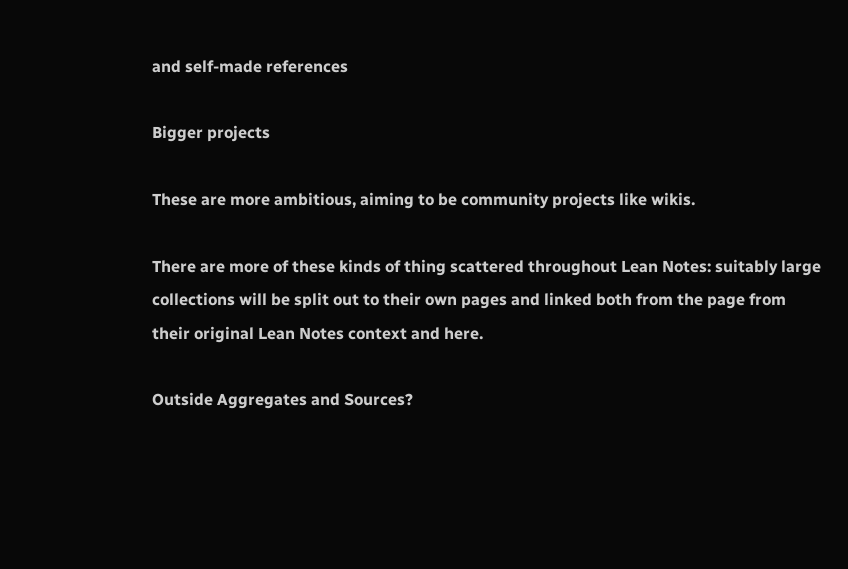and self-made references

Bigger projects

These are more ambitious, aiming to be community projects like wikis.

There are more of these kinds of thing scattered throughout Lean Notes: suitably large collections will be split out to their own pages and linked both from the page from their original Lean Notes context and here.

Outside Aggregates and Sources?